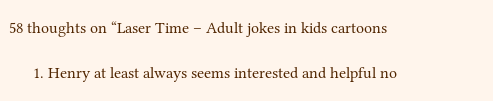58 thoughts on “Laser Time – Adult jokes in kids cartoons

      1. Henry at least always seems interested and helpful no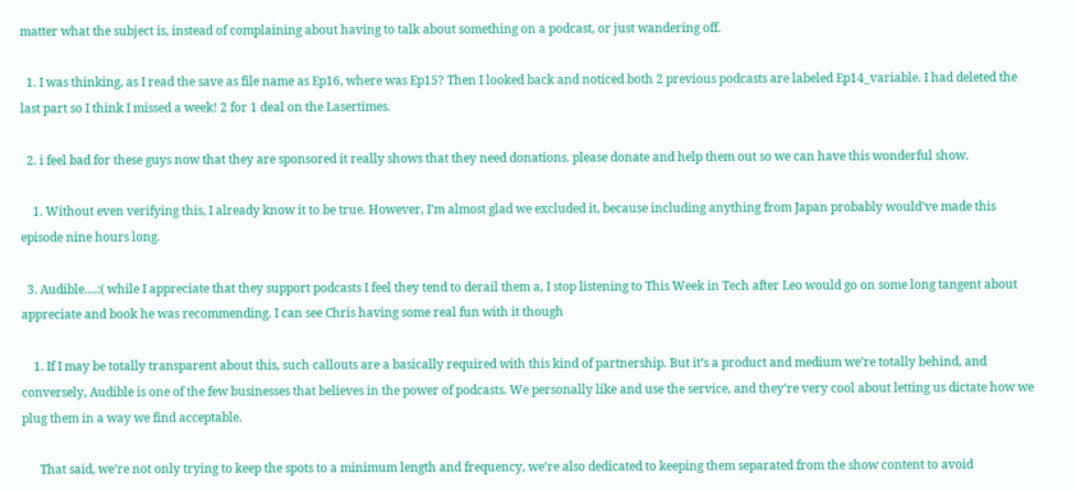matter what the subject is, instead of complaining about having to talk about something on a podcast, or just wandering off.

  1. I was thinking, as I read the save as file name as Ep16, where was Ep15? Then I looked back and noticed both 2 previous podcasts are labeled Ep14_variable. I had deleted the last part so I think I missed a week! 2 for 1 deal on the Lasertimes.

  2. i feel bad for these guys now that they are sponsored it really shows that they need donations. please donate and help them out so we can have this wonderful show.

    1. Without even verifying this, I already know it to be true. However, I’m almost glad we excluded it, because including anything from Japan probably would’ve made this episode nine hours long.

  3. Audible….:( while I appreciate that they support podcasts I feel they tend to derail them a, I stop listening to This Week in Tech after Leo would go on some long tangent about appreciate and book he was recommending. I can see Chris having some real fun with it though

    1. If I may be totally transparent about this, such callouts are a basically required with this kind of partnership. But it’s a product and medium we’re totally behind, and conversely, Audible is one of the few businesses that believes in the power of podcasts. We personally like and use the service, and they’re very cool about letting us dictate how we plug them in a way we find acceptable.

      That said, we’re not only trying to keep the spots to a minimum length and frequency, we’re also dedicated to keeping them separated from the show content to avoid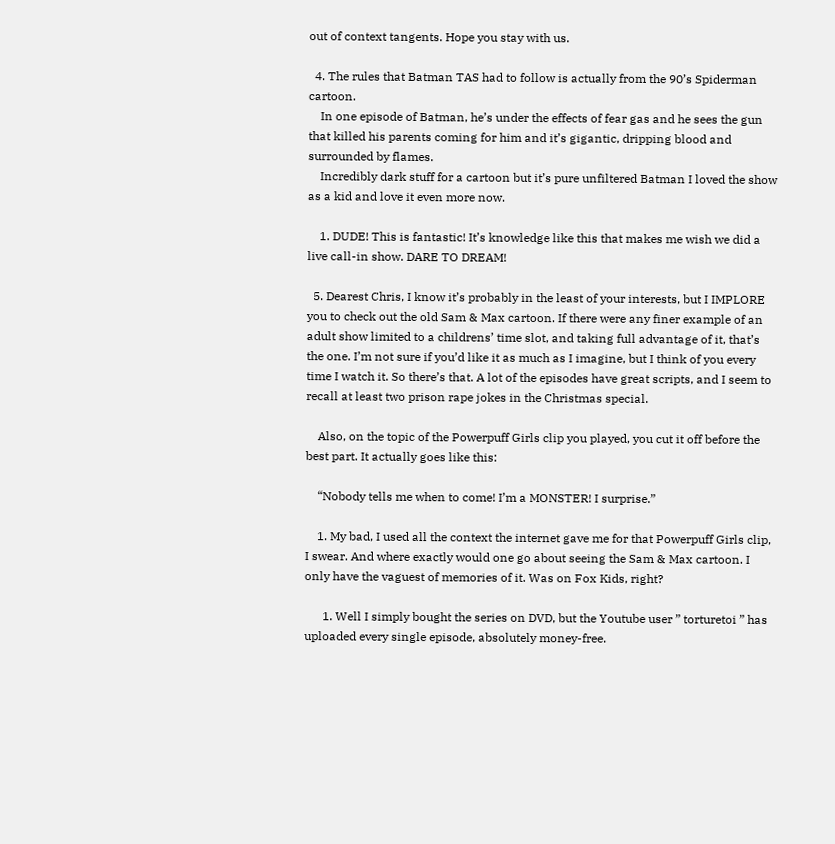out of context tangents. Hope you stay with us.

  4. The rules that Batman TAS had to follow is actually from the 90’s Spiderman cartoon.
    In one episode of Batman, he’s under the effects of fear gas and he sees the gun that killed his parents coming for him and it’s gigantic, dripping blood and surrounded by flames.
    Incredibly dark stuff for a cartoon but it’s pure unfiltered Batman I loved the show as a kid and love it even more now.

    1. DUDE! This is fantastic! It’s knowledge like this that makes me wish we did a live call-in show. DARE TO DREAM!

  5. Dearest Chris, I know it’s probably in the least of your interests, but I IMPLORE you to check out the old Sam & Max cartoon. If there were any finer example of an adult show limited to a childrens’ time slot, and taking full advantage of it, that’s the one. I’m not sure if you’d like it as much as I imagine, but I think of you every time I watch it. So there’s that. A lot of the episodes have great scripts, and I seem to recall at least two prison rape jokes in the Christmas special.

    Also, on the topic of the Powerpuff Girls clip you played, you cut it off before the best part. It actually goes like this:

    “Nobody tells me when to come! I’m a MONSTER! I surprise.”

    1. My bad, I used all the context the internet gave me for that Powerpuff Girls clip, I swear. And where exactly would one go about seeing the Sam & Max cartoon. I only have the vaguest of memories of it. Was on Fox Kids, right?

      1. Well I simply bought the series on DVD, but the Youtube user ” torturetoi ” has uploaded every single episode, absolutely money-free.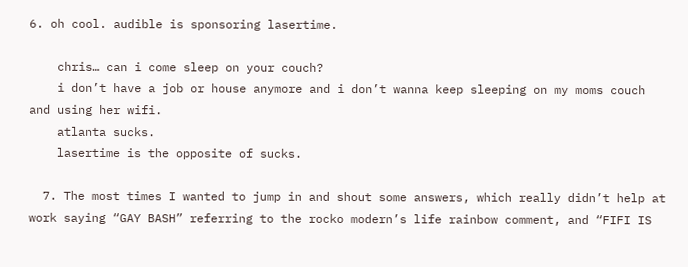6. oh cool. audible is sponsoring lasertime.

    chris… can i come sleep on your couch?
    i don’t have a job or house anymore and i don’t wanna keep sleeping on my moms couch and using her wifi.
    atlanta sucks.
    lasertime is the opposite of sucks.

  7. The most times I wanted to jump in and shout some answers, which really didn’t help at work saying “GAY BASH” referring to the rocko modern’s life rainbow comment, and “FIFI IS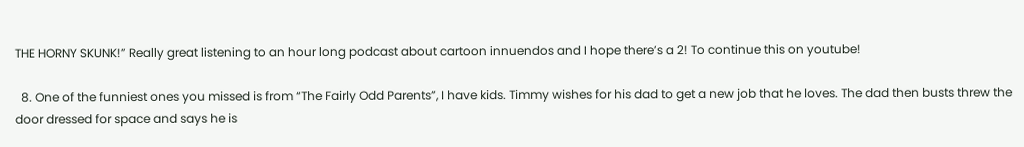THE HORNY SKUNK!” Really great listening to an hour long podcast about cartoon innuendos and I hope there’s a 2! To continue this on youtube!

  8. One of the funniest ones you missed is from “The Fairly Odd Parents”, I have kids. Timmy wishes for his dad to get a new job that he loves. The dad then busts threw the door dressed for space and says he is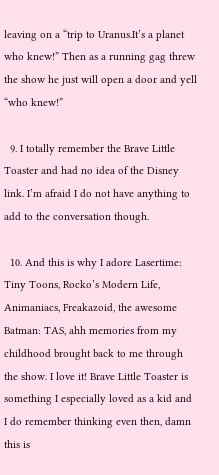leaving on a “trip to Uranus.It’s a planet who knew!” Then as a running gag threw the show he just will open a door and yell “who knew!”

  9. I totally remember the Brave Little Toaster and had no idea of the Disney link. I’m afraid I do not have anything to add to the conversation though.

  10. And this is why I adore Lasertime: Tiny Toons, Rocko’s Modern Life, Animaniacs, Freakazoid, the awesome Batman: TAS, ahh memories from my childhood brought back to me through the show. I love it! Brave Little Toaster is something I especially loved as a kid and I do remember thinking even then, damn this is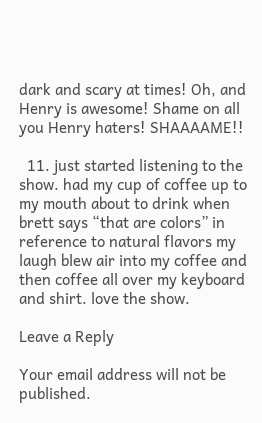dark and scary at times! Oh, and Henry is awesome! Shame on all you Henry haters! SHAAAAME!!

  11. just started listening to the show. had my cup of coffee up to my mouth about to drink when brett says “that are colors” in reference to natural flavors my laugh blew air into my coffee and then coffee all over my keyboard and shirt. love the show.

Leave a Reply

Your email address will not be published.